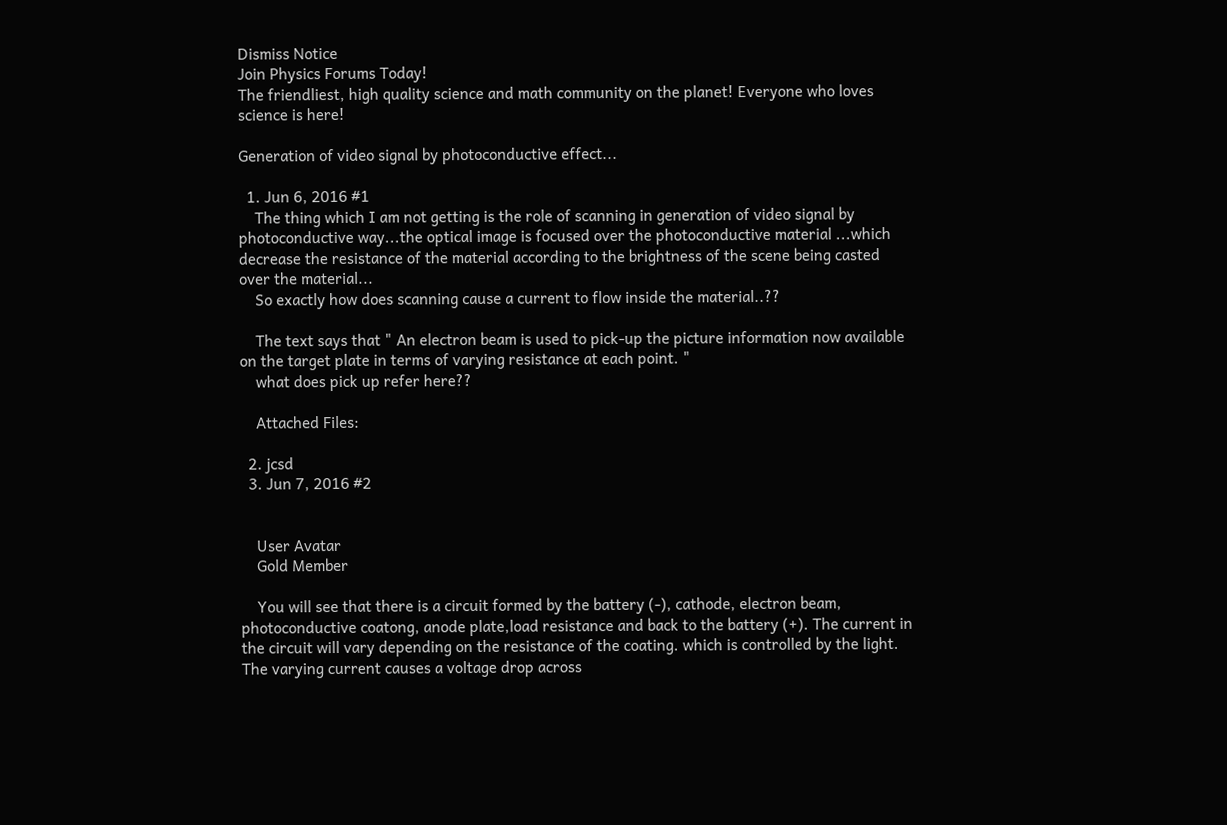Dismiss Notice
Join Physics Forums Today!
The friendliest, high quality science and math community on the planet! Everyone who loves science is here!

Generation of video signal by photoconductive effect...

  1. Jun 6, 2016 #1
    The thing which I am not getting is the role of scanning in generation of video signal by photoconductive way...the optical image is focused over the photoconductive material ...which decrease the resistance of the material according to the brightness of the scene being casted over the material...
    So exactly how does scanning cause a current to flow inside the material..??

    The text says that " An electron beam is used to pick-up the picture information now available on the target plate in terms of varying resistance at each point. "
    what does pick up refer here??

    Attached Files:

  2. jcsd
  3. Jun 7, 2016 #2


    User Avatar
    Gold Member

    You will see that there is a circuit formed by the battery (-), cathode, electron beam, photoconductive coatong, anode plate,load resistance and back to the battery (+). The current in the circuit will vary depending on the resistance of the coating. which is controlled by the light. The varying current causes a voltage drop across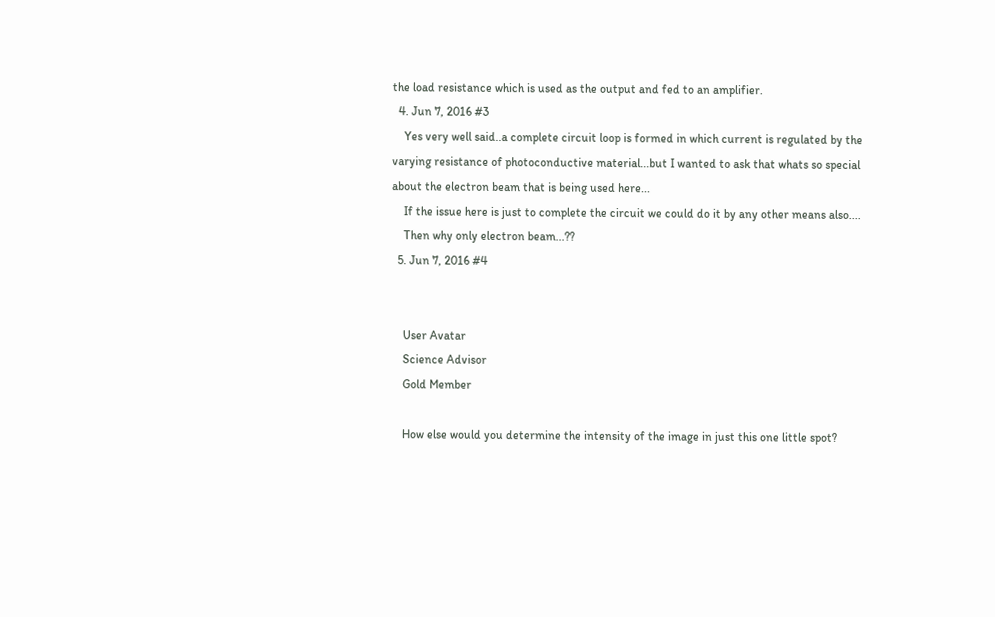the load resistance which is used as the output and fed to an amplifier.
  4. Jun 7, 2016 #3
    Yes very well said..a complete circuit loop is formed in which current is regulated by the varying resistance of photoconductive material...but I wanted to ask that whats so special about the electron beam that is being used here...
    If the issue here is just to complete the circuit we could do it by any other means also....
    Then why only electron beam...??
  5. Jun 7, 2016 #4


    User Avatar
    Science Advisor
    Gold Member

    How else would you determine the intensity of the image in just this one little spot?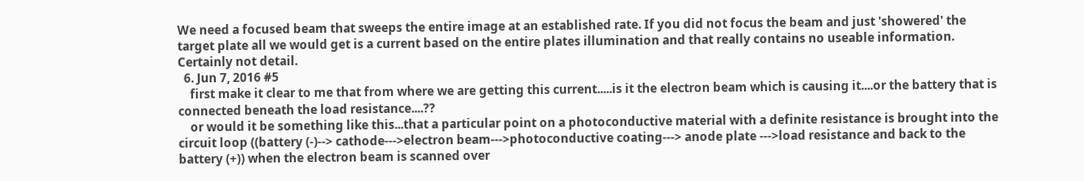We need a focused beam that sweeps the entire image at an established rate. If you did not focus the beam and just 'showered' the target plate all we would get is a current based on the entire plates illumination and that really contains no useable information. Certainly not detail.
  6. Jun 7, 2016 #5
    first make it clear to me that from where we are getting this current.....is it the electron beam which is causing it....or the battery that is connected beneath the load resistance....??
    or would it be something like this...that a particular point on a photoconductive material with a definite resistance is brought into the circuit loop ((battery (-)--> cathode--->electron beam--->photoconductive coating---> anode plate --->load resistance and back to the battery (+)) when the electron beam is scanned over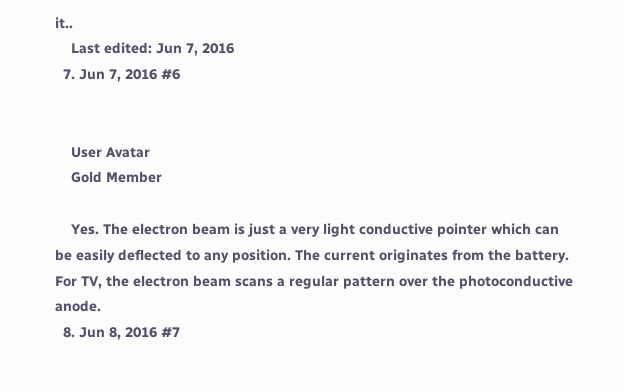it..
    Last edited: Jun 7, 2016
  7. Jun 7, 2016 #6


    User Avatar
    Gold Member

    Yes. The electron beam is just a very light conductive pointer which can be easily deflected to any position. The current originates from the battery. For TV, the electron beam scans a regular pattern over the photoconductive anode.
  8. Jun 8, 2016 #7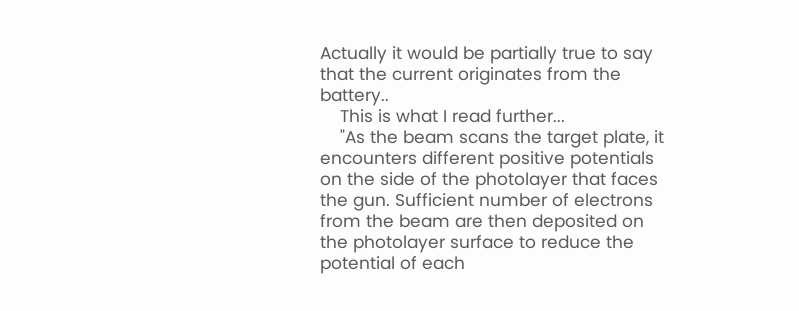Actually it would be partially true to say that the current originates from the battery..
    This is what I read further...
    "As the beam scans the target plate, it encounters different positive potentials on the side of the photolayer that faces the gun. Sufficient number of electrons from the beam are then deposited on the photolayer surface to reduce the potential of each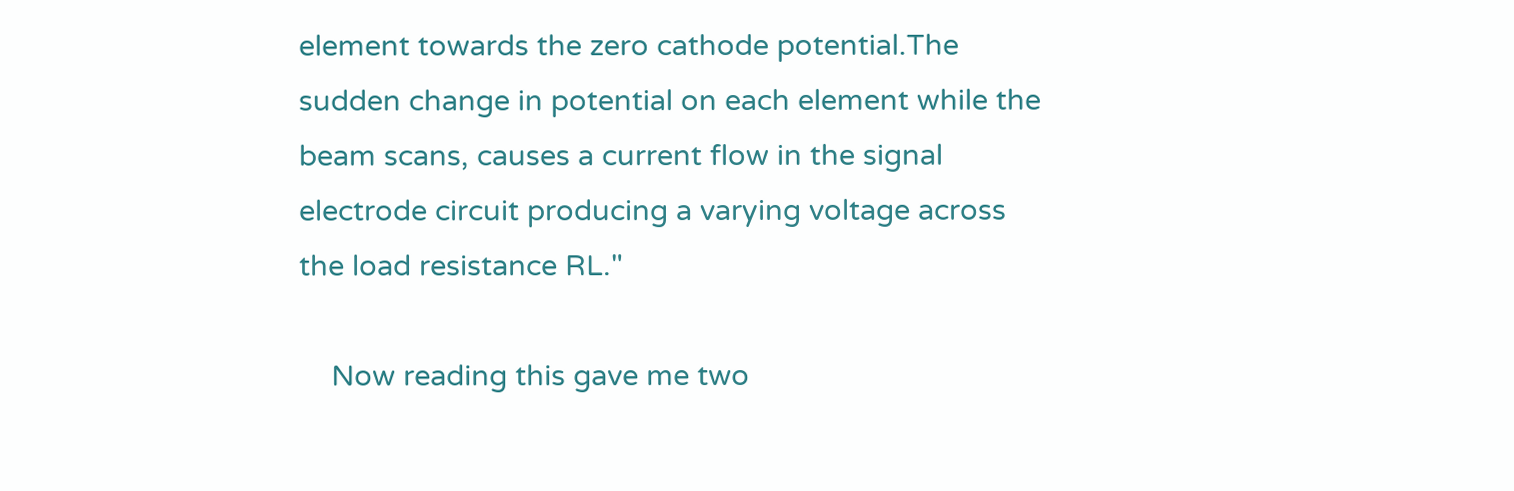element towards the zero cathode potential.The sudden change in potential on each element while the beam scans, causes a current flow in the signal electrode circuit producing a varying voltage across the load resistance RL."

    Now reading this gave me two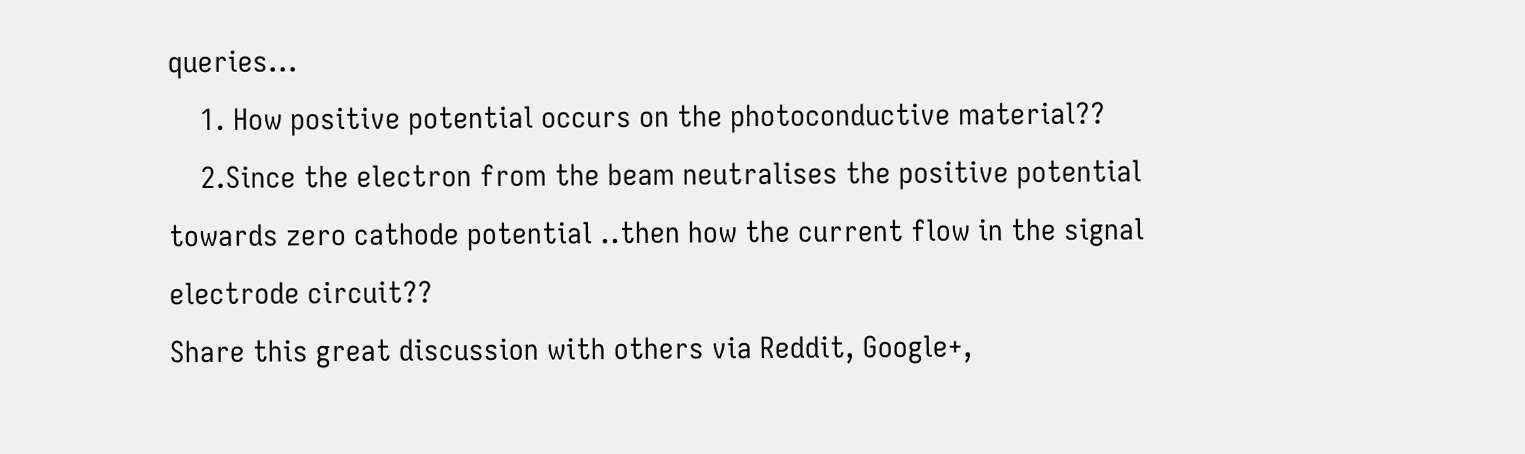queries...
    1. How positive potential occurs on the photoconductive material??
    2.Since the electron from the beam neutralises the positive potential towards zero cathode potential ..then how the current flow in the signal electrode circuit??
Share this great discussion with others via Reddit, Google+,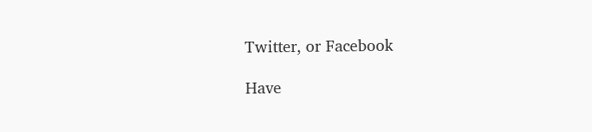Twitter, or Facebook

Have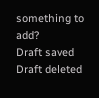something to add?
Draft saved Draft deleted